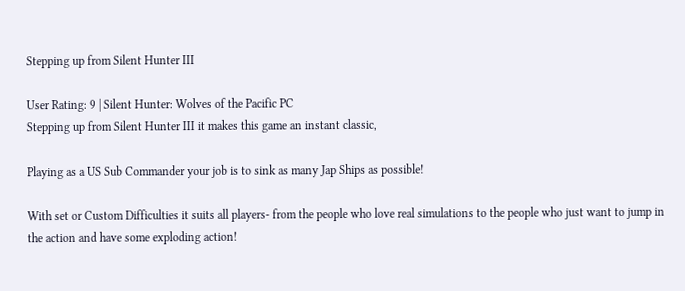Stepping up from Silent Hunter III

User Rating: 9 | Silent Hunter: Wolves of the Pacific PC
Stepping up from Silent Hunter III it makes this game an instant classic,

Playing as a US Sub Commander your job is to sink as many Jap Ships as possible!

With set or Custom Difficulties it suits all players- from the people who love real simulations to the people who just want to jump in the action and have some exploding action!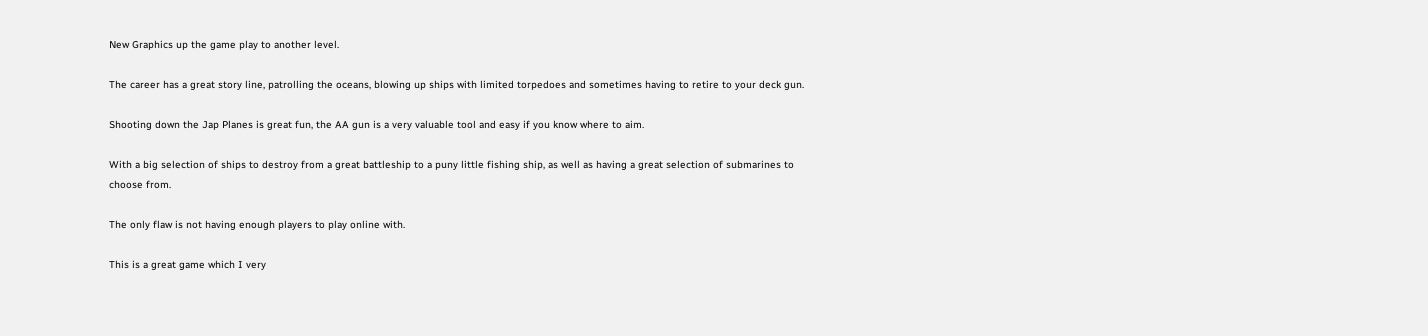New Graphics up the game play to another level.

The career has a great story line, patrolling the oceans, blowing up ships with limited torpedoes and sometimes having to retire to your deck gun.

Shooting down the Jap Planes is great fun, the AA gun is a very valuable tool and easy if you know where to aim.

With a big selection of ships to destroy from a great battleship to a puny little fishing ship, as well as having a great selection of submarines to choose from.

The only flaw is not having enough players to play online with.

This is a great game which I very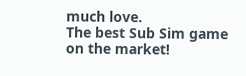much love.
The best Sub Sim game on the market!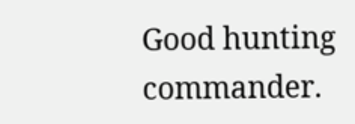Good hunting commander.